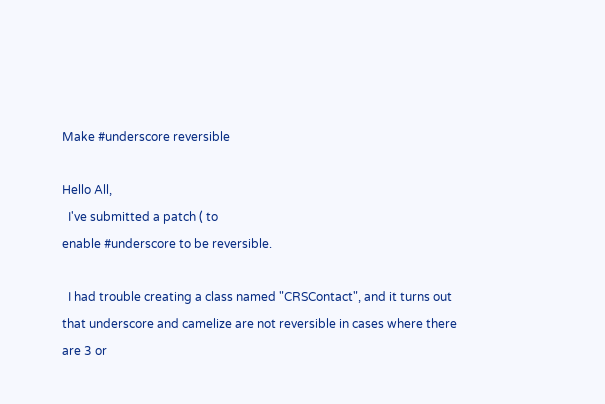Make #underscore reversible

Hello All,
  I've submitted a patch ( to
enable #underscore to be reversible.

  I had trouble creating a class named "CRSContact", and it turns out
that underscore and camelize are not reversible in cases where there
are 3 or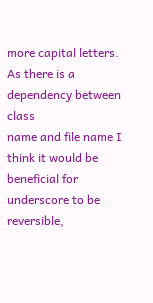more capital letters. As there is a dependency between class
name and file name I think it would be beneficial for underscore to be
reversible,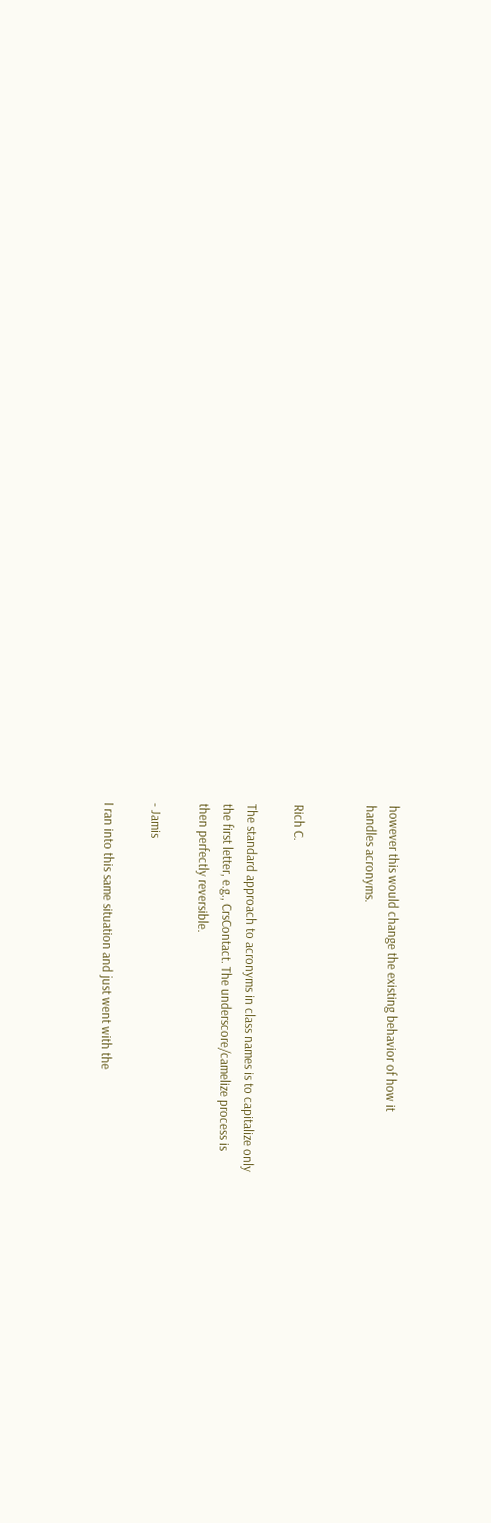however this would change the existing behavior of how it
handles acronyms.


Rich C.

The standard approach to acronyms in class names is to capitalize only
the first letter, e.g., CrsContact. The underscore/camelize process is
then perfectly reversible.

- Jamis

I ran into this same situation and just went with the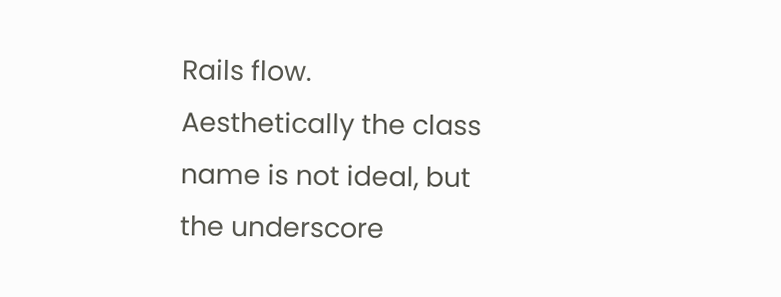Rails flow.
Aesthetically the class name is not ideal, but the underscore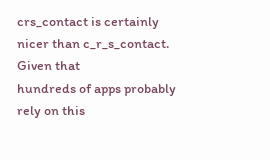crs_contact is certainly nicer than c_r_s_contact. Given that
hundreds of apps probably rely on this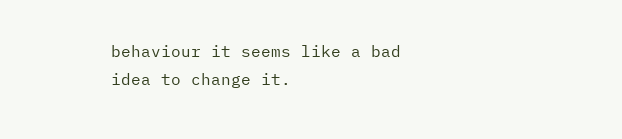behaviour it seems like a bad
idea to change it.